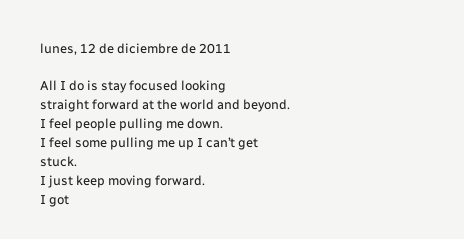lunes, 12 de diciembre de 2011

All I do is stay focused looking
straight forward at the world and beyond.
I feel people pulling me down.
I feel some pulling me up I can’t get stuck.
I just keep moving forward.
I got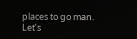places to go man. Let’s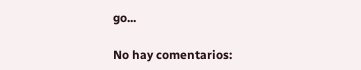go...

No hay comentarios: